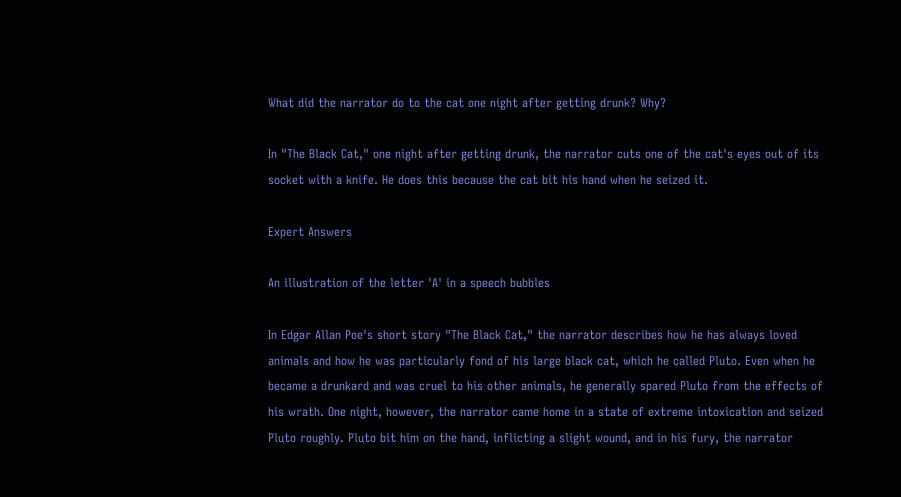What did the narrator do to the cat one night after getting drunk? Why?

In "The Black Cat," one night after getting drunk, the narrator cuts one of the cat's eyes out of its socket with a knife. He does this because the cat bit his hand when he seized it.

Expert Answers

An illustration of the letter 'A' in a speech bubbles

In Edgar Allan Poe's short story "The Black Cat," the narrator describes how he has always loved animals and how he was particularly fond of his large black cat, which he called Pluto. Even when he became a drunkard and was cruel to his other animals, he generally spared Pluto from the effects of his wrath. One night, however, the narrator came home in a state of extreme intoxication and seized Pluto roughly. Pluto bit him on the hand, inflicting a slight wound, and in his fury, the narrator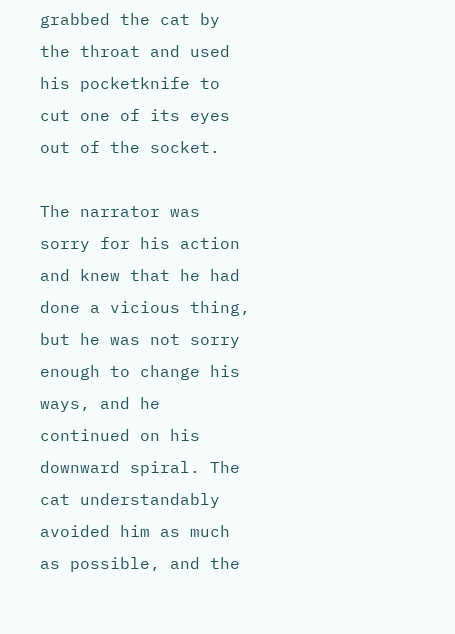grabbed the cat by the throat and used his pocketknife to cut one of its eyes out of the socket.

The narrator was sorry for his action and knew that he had done a vicious thing, but he was not sorry enough to change his ways, and he continued on his downward spiral. The cat understandably avoided him as much as possible, and the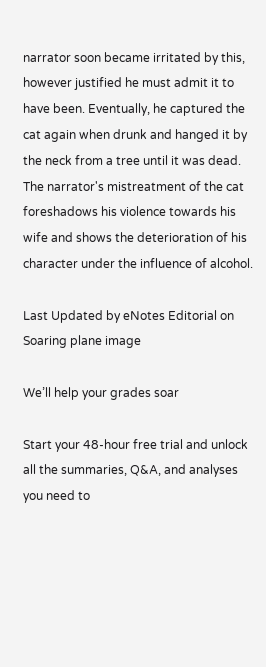narrator soon became irritated by this, however justified he must admit it to have been. Eventually, he captured the cat again when drunk and hanged it by the neck from a tree until it was dead. The narrator's mistreatment of the cat foreshadows his violence towards his wife and shows the deterioration of his character under the influence of alcohol.

Last Updated by eNotes Editorial on
Soaring plane image

We’ll help your grades soar

Start your 48-hour free trial and unlock all the summaries, Q&A, and analyses you need to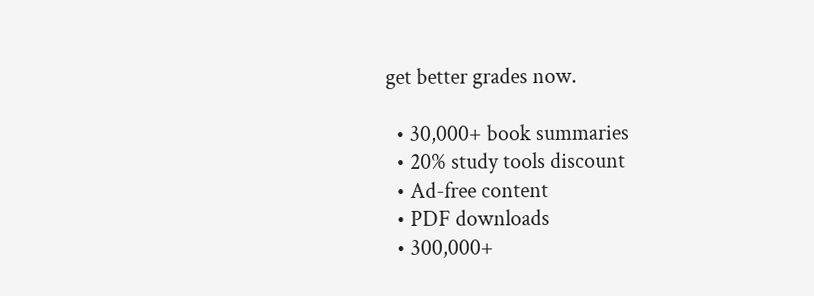get better grades now.

  • 30,000+ book summaries
  • 20% study tools discount
  • Ad-free content
  • PDF downloads
  • 300,000+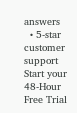answers
  • 5-star customer support
Start your 48-Hour Free Trial